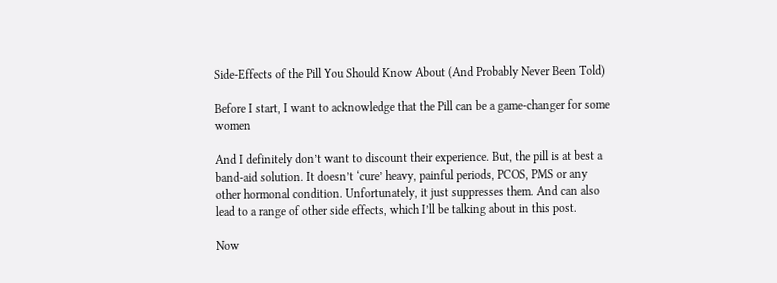Side-Effects of the Pill You Should Know About (And Probably Never Been Told)

Before I start, I want to acknowledge that the Pill can be a game-changer for some women

And I definitely don’t want to discount their experience. But, the pill is at best a band-aid solution. It doesn’t ‘cure’ heavy, painful periods, PCOS, PMS or any other hormonal condition. Unfortunately, it just suppresses them. And can also lead to a range of other side effects, which I’ll be talking about in this post.

Now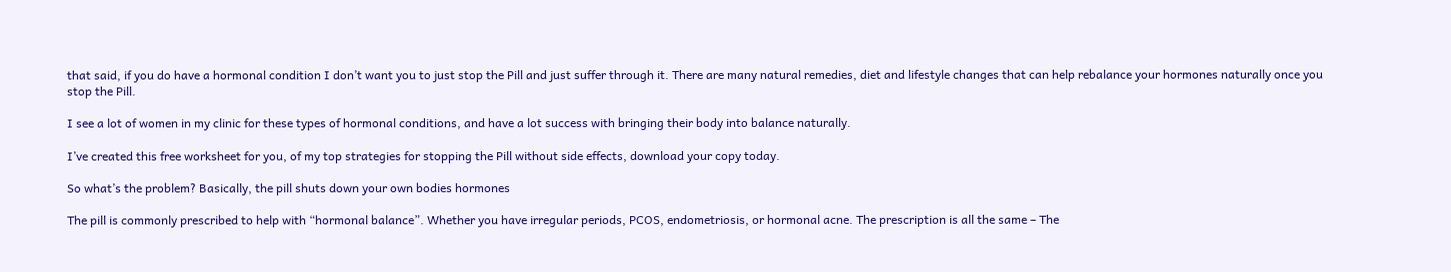that said, if you do have a hormonal condition I don’t want you to just stop the Pill and just suffer through it. There are many natural remedies, diet and lifestyle changes that can help rebalance your hormones naturally once you stop the Pill.

I see a lot of women in my clinic for these types of hormonal conditions, and have a lot success with bringing their body into balance naturally.

I’ve created this free worksheet for you, of my top strategies for stopping the Pill without side effects, download your copy today.

So what’s the problem? Basically, the pill shuts down your own bodies hormones

The pill is commonly prescribed to help with “hormonal balance”. Whether you have irregular periods, PCOS, endometriosis, or hormonal acne. The prescription is all the same – The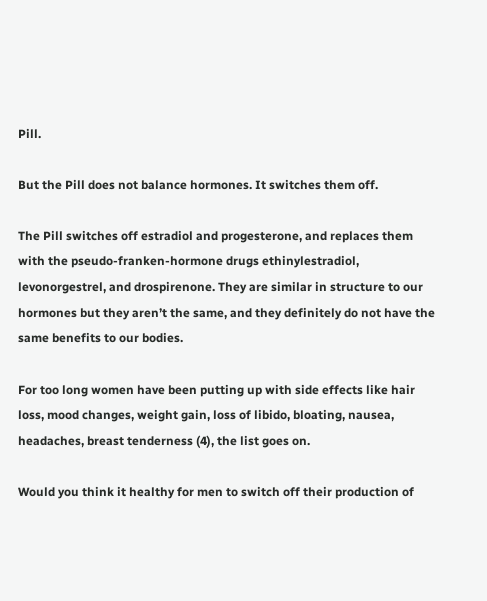Pill.

But the Pill does not balance hormones. It switches them off.

The Pill switches off estradiol and progesterone, and replaces them with the pseudo-franken-hormone drugs ethinylestradiol, levonorgestrel, and drospirenone. They are similar in structure to our hormones but they aren’t the same, and they definitely do not have the same benefits to our bodies.

For too long women have been putting up with side effects like hair loss, mood changes, weight gain, loss of libido, bloating, nausea, headaches, breast tenderness (4), the list goes on.

Would you think it healthy for men to switch off their production of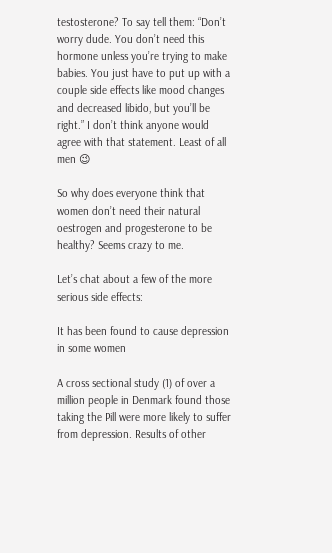testosterone? To say tell them: “Don’t worry dude. You don’t need this hormone unless you’re trying to make babies. You just have to put up with a couple side effects like mood changes and decreased libido, but you’ll be right.” I don’t think anyone would agree with that statement. Least of all men 😉

So why does everyone think that women don’t need their natural oestrogen and progesterone to be healthy? Seems crazy to me.

Let’s chat about a few of the more serious side effects:

It has been found to cause depression in some women

A cross sectional study (1) of over a million people in Denmark found those taking the Pill were more likely to suffer from depression. Results of other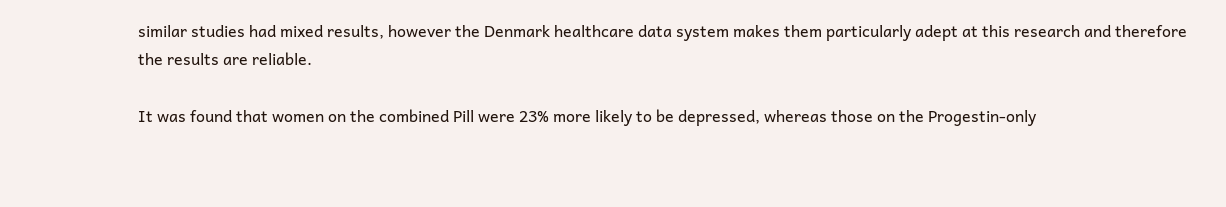similar studies had mixed results, however the Denmark healthcare data system makes them particularly adept at this research and therefore the results are reliable.

It was found that women on the combined Pill were 23% more likely to be depressed, whereas those on the Progestin-only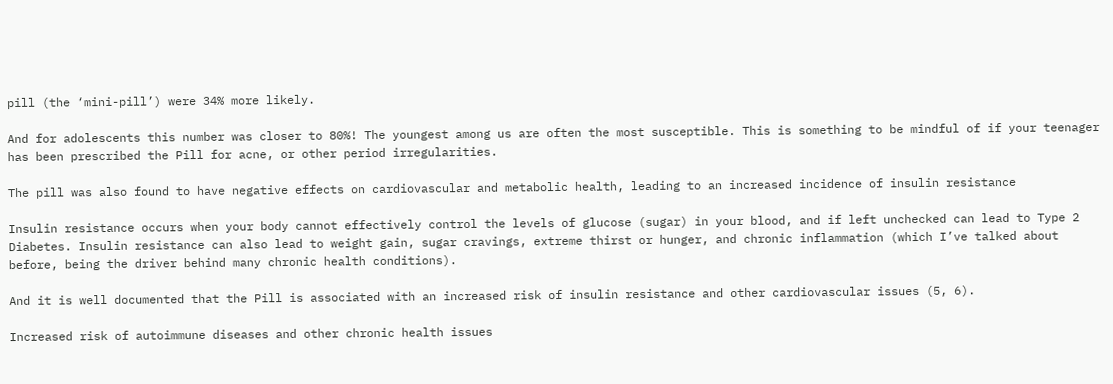pill (the ‘mini-pill’) were 34% more likely.

And for adolescents this number was closer to 80%! The youngest among us are often the most susceptible. This is something to be mindful of if your teenager has been prescribed the Pill for acne, or other period irregularities.

The pill was also found to have negative effects on cardiovascular and metabolic health, leading to an increased incidence of insulin resistance

Insulin resistance occurs when your body cannot effectively control the levels of glucose (sugar) in your blood, and if left unchecked can lead to Type 2 Diabetes. Insulin resistance can also lead to weight gain, sugar cravings, extreme thirst or hunger, and chronic inflammation (which I’ve talked about before, being the driver behind many chronic health conditions).

And it is well documented that the Pill is associated with an increased risk of insulin resistance and other cardiovascular issues (5, 6).

Increased risk of autoimmune diseases and other chronic health issues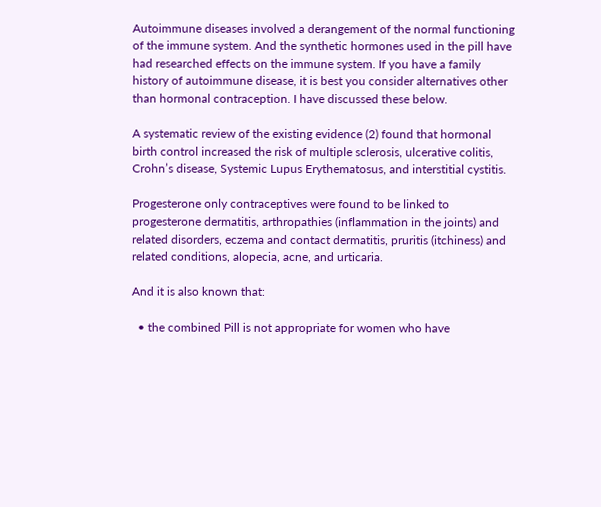Autoimmune diseases involved a derangement of the normal functioning of the immune system. And the synthetic hormones used in the pill have had researched effects on the immune system. If you have a family history of autoimmune disease, it is best you consider alternatives other than hormonal contraception. I have discussed these below.

A systematic review of the existing evidence (2) found that hormonal birth control increased the risk of multiple sclerosis, ulcerative colitis, Crohn’s disease, Systemic Lupus Erythematosus, and interstitial cystitis.

Progesterone only contraceptives were found to be linked to progesterone dermatitis, arthropathies (inflammation in the joints) and related disorders, eczema and contact dermatitis, pruritis (itchiness) and related conditions, alopecia, acne, and urticaria.

And it is also known that:

  • the combined Pill is not appropriate for women who have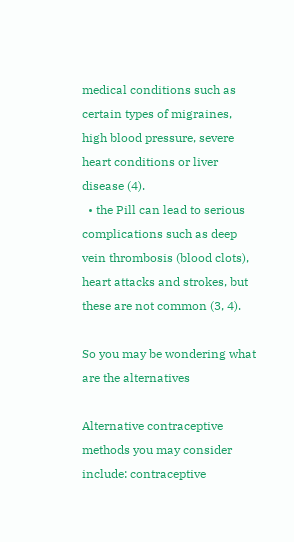medical conditions such as certain types of migraines, high blood pressure, severe heart conditions or liver disease (4).
  • the Pill can lead to serious complications such as deep vein thrombosis (blood clots), heart attacks and strokes, but these are not common (3, 4).

So you may be wondering what are the alternatives

Alternative contraceptive methods you may consider include: contraceptive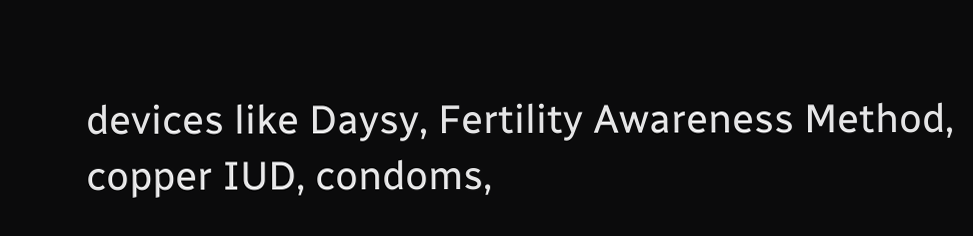devices like Daysy, Fertility Awareness Method, copper IUD, condoms,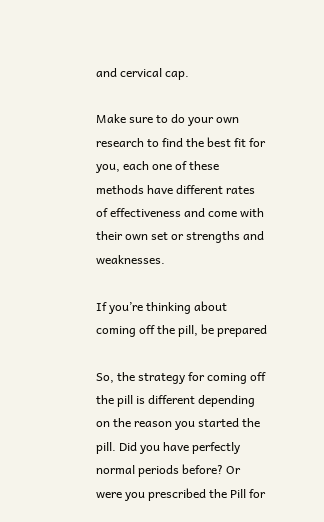and cervical cap.

Make sure to do your own research to find the best fit for you, each one of these methods have different rates of effectiveness and come with their own set or strengths and weaknesses.

If you’re thinking about coming off the pill, be prepared

So, the strategy for coming off the pill is different depending on the reason you started the pill. Did you have perfectly normal periods before? Or were you prescribed the Pill for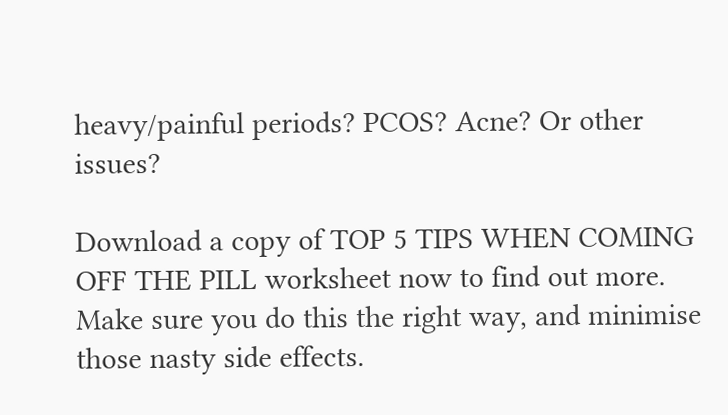heavy/painful periods? PCOS? Acne? Or other issues?

Download a copy of TOP 5 TIPS WHEN COMING OFF THE PILL worksheet now to find out more. Make sure you do this the right way, and minimise those nasty side effects.